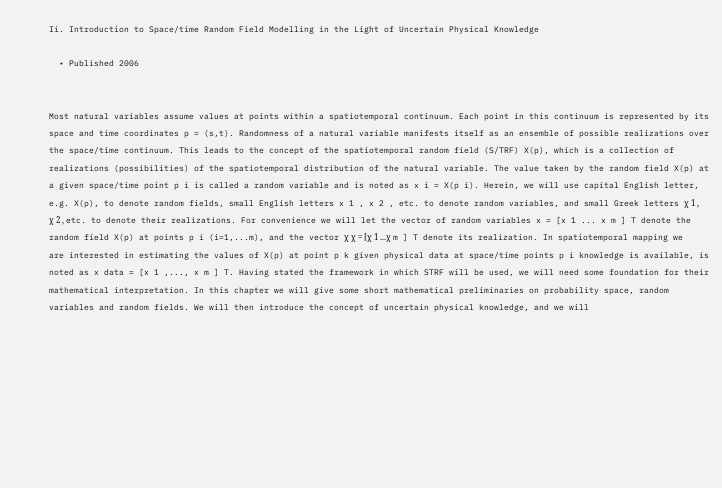Ii. Introduction to Space/time Random Field Modelling in the Light of Uncertain Physical Knowledge

  • Published 2006


Most natural variables assume values at points within a spatiotemporal continuum. Each point in this continuum is represented by its space and time coordinates p = (s,t). Randomness of a natural variable manifests itself as an ensemble of possible realizations over the space/time continuum. This leads to the concept of the spatiotemporal random field (S/TRF) X(p), which is a collection of realizations (possibilities) of the spatiotemporal distribution of the natural variable. The value taken by the random field X(p) at a given space/time point p i is called a random variable and is noted as x i = X(p i). Herein, we will use capital English letter, e.g. X(p), to denote random fields, small English letters x 1 , x 2 , etc. to denote random variables, and small Greek letters χ 1 , χ 2 , etc. to denote their realizations. For convenience we will let the vector of random variables x = [x 1 ... x m ] T denote the random field X(p) at points p i (i=1,...m), and the vector χ χ = [χ 1 ...χ m ] T denote its realization. In spatiotemporal mapping we are interested in estimating the values of X(p) at point p k given physical data at space/time points p i knowledge is available, is noted as x data = [x 1 ,..., x m ] T. Having stated the framework in which STRF will be used, we will need some foundation for their mathematical interpretation. In this chapter we will give some short mathematical preliminaries on probability space, random variables and random fields. We will then introduce the concept of uncertain physical knowledge, and we will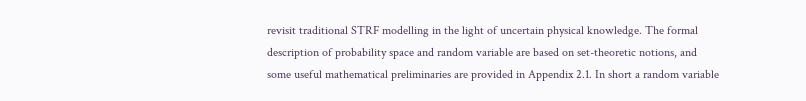revisit traditional STRF modelling in the light of uncertain physical knowledge. The formal description of probability space and random variable are based on set-theoretic notions, and some useful mathematical preliminaries are provided in Appendix 2.1. In short a random variable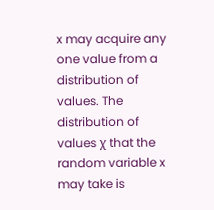x may acquire any one value from a distribution of values. The distribution of values χ that the random variable x may take is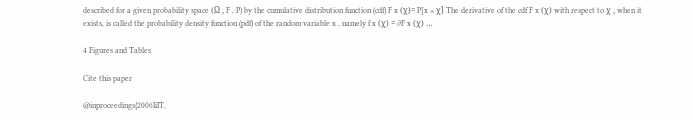described for a given probability space (Ω , F , P) by the cumulative distribution function (cdf) F x (χ)= P[x ≤ χ] The derivative of the cdf F x (χ) with respect to χ , when it exists, is called the probability density function (pdf) of the random variable x , namely f x (χ) = ∂F x (χ) …

4 Figures and Tables

Cite this paper

@inproceedings{2006IiIT,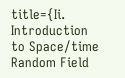title={Ii. Introduction to Space/time Random Field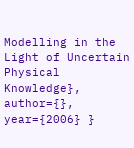Modelling in the Light of Uncertain Physical Knowledge}, author={}, year={2006} }